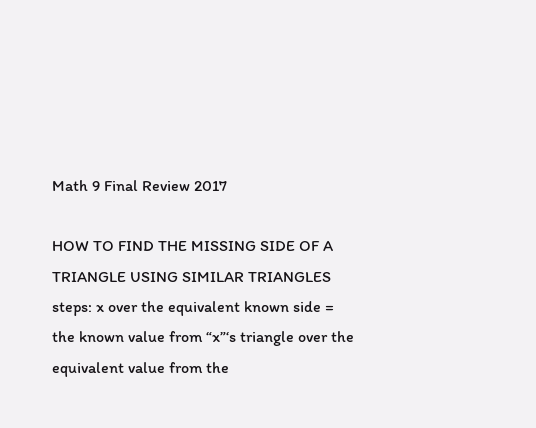Math 9 Final Review 2017

HOW TO FIND THE MISSING SIDE OF A TRIANGLE USING SIMILAR TRIANGLES   steps: x over the equivalent known side = the known value from “x”‘s triangle over the equivalent value from the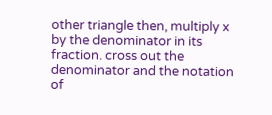other triangle then, multiply x by the denominator in its fraction. cross out the denominator and the notation of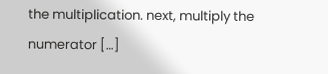the multiplication. next, multiply the numerator […]